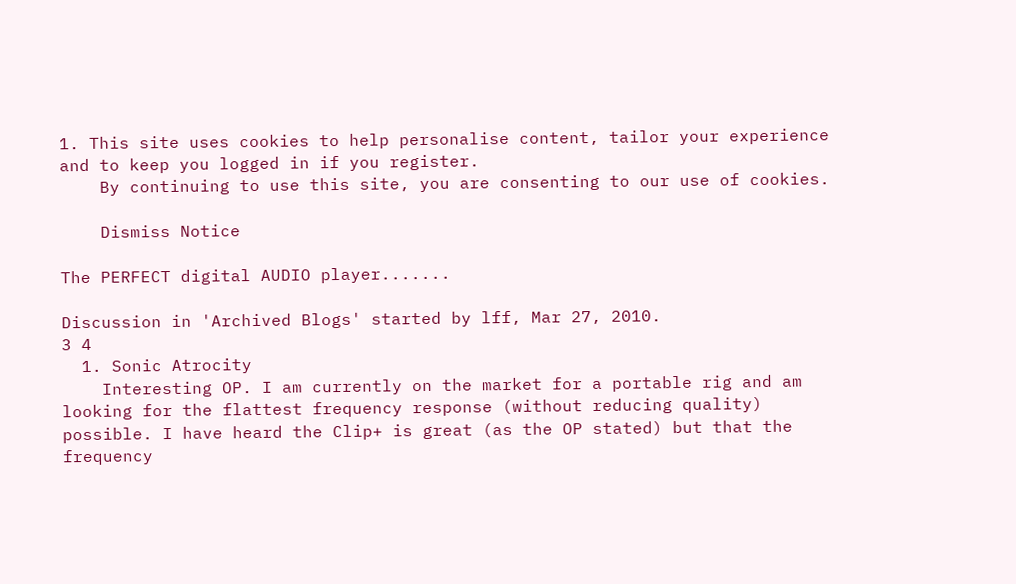1. This site uses cookies to help personalise content, tailor your experience and to keep you logged in if you register.
    By continuing to use this site, you are consenting to our use of cookies.

    Dismiss Notice

The PERFECT digital AUDIO player.......

Discussion in 'Archived Blogs' started by lff, Mar 27, 2010.
3 4
  1. Sonic Atrocity
    Interesting OP. I am currently on the market for a portable rig and am looking for the flattest frequency response (without reducing quality) possible. I have heard the Clip+ is great (as the OP stated) but that the frequency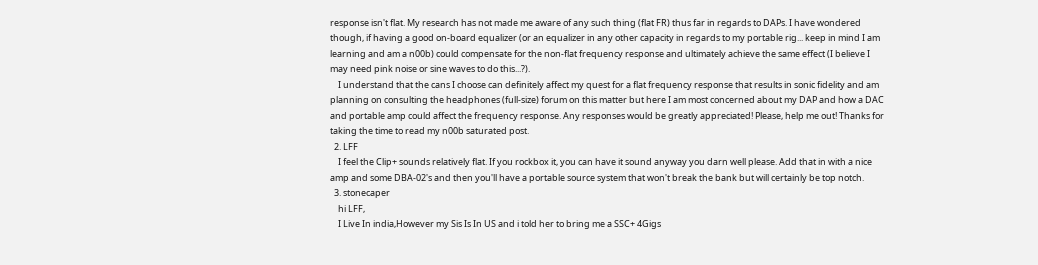response isn't flat. My research has not made me aware of any such thing (flat FR) thus far in regards to DAPs. I have wondered though, if having a good on-board equalizer (or an equalizer in any other capacity in regards to my portable rig... keep in mind I am learning and am a n00b) could compensate for the non-flat frequency response and ultimately achieve the same effect (I believe I may need pink noise or sine waves to do this...?).
    I understand that the cans I choose can definitely affect my quest for a flat frequency response that results in sonic fidelity and am planning on consulting the headphones (full-size) forum on this matter but here I am most concerned about my DAP and how a DAC and portable amp could affect the frequency response. Any responses would be greatly appreciated! Please, help me out! Thanks for taking the time to read my n00b saturated post.
  2. LFF
    I feel the Clip+ sounds relatively flat. If you rockbox it, you can have it sound anyway you darn well please. Add that in with a nice amp and some DBA-02's and then you'll have a portable source system that won't break the bank but will certainly be top notch.
  3. stonecaper
    hi LFF,
    I Live In india,However my Sis Is In US and i told her to bring me a SSC+ 4Gigs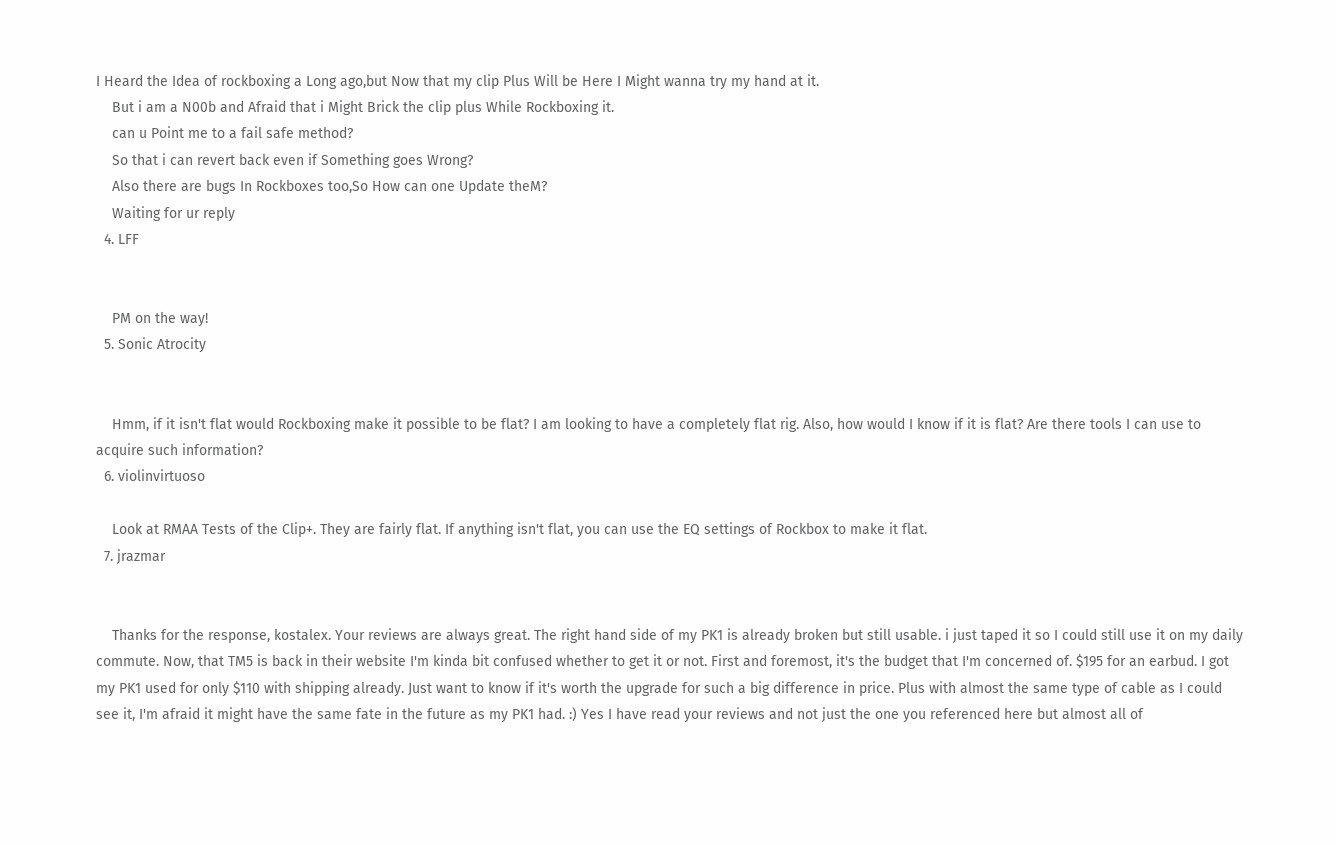I Heard the Idea of rockboxing a Long ago,but Now that my clip Plus Will be Here I Might wanna try my hand at it.
    But i am a N00b and Afraid that i Might Brick the clip plus While Rockboxing it.
    can u Point me to a fail safe method?
    So that i can revert back even if Something goes Wrong?
    Also there are bugs In Rockboxes too,So How can one Update theM?
    Waiting for ur reply
  4. LFF


    PM on the way!
  5. Sonic Atrocity


    Hmm, if it isn't flat would Rockboxing make it possible to be flat? I am looking to have a completely flat rig. Also, how would I know if it is flat? Are there tools I can use to acquire such information?
  6. violinvirtuoso

    Look at RMAA Tests of the Clip+. They are fairly flat. If anything isn't flat, you can use the EQ settings of Rockbox to make it flat.
  7. jrazmar


    Thanks for the response, kostalex. Your reviews are always great. The right hand side of my PK1 is already broken but still usable. i just taped it so I could still use it on my daily commute. Now, that TM5 is back in their website I'm kinda bit confused whether to get it or not. First and foremost, it's the budget that I'm concerned of. $195 for an earbud. I got my PK1 used for only $110 with shipping already. Just want to know if it's worth the upgrade for such a big difference in price. Plus with almost the same type of cable as I could see it, I'm afraid it might have the same fate in the future as my PK1 had. :) Yes I have read your reviews and not just the one you referenced here but almost all of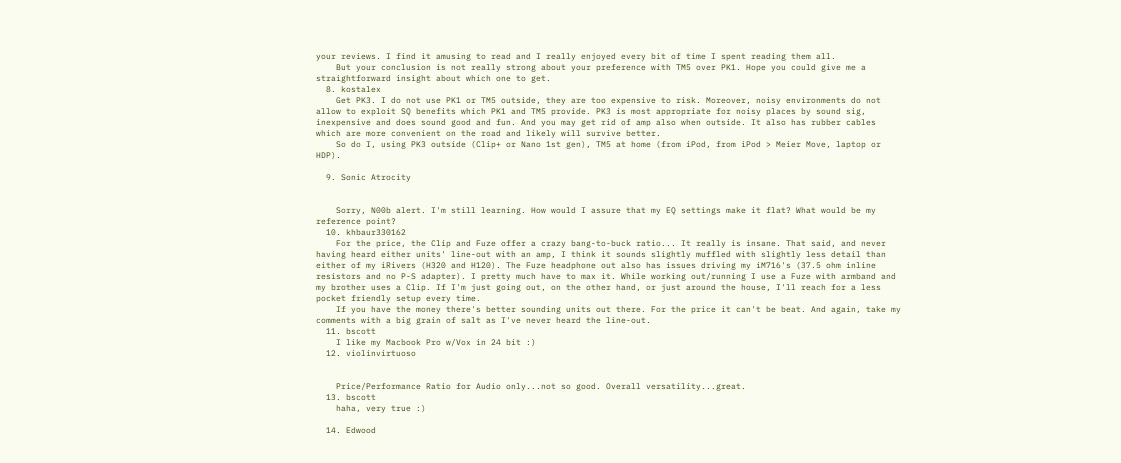your reviews. I find it amusing to read and I really enjoyed every bit of time I spent reading them all.
    But your conclusion is not really strong about your preference with TM5 over PK1. Hope you could give me a straightforward insight about which one to get.
  8. kostalex
    Get PK3. I do not use PK1 or TM5 outside, they are too expensive to risk. Moreover, noisy environments do not allow to exploit SQ benefits which PK1 and TM5 provide. PK3 is most appropriate for noisy places by sound sig, inexpensive and does sound good and fun. And you may get rid of amp also when outside. It also has rubber cables which are more convenient on the road and likely will survive better.
    So do I, using PK3 outside (Clip+ or Nano 1st gen), TM5 at home (from iPod, from iPod > Meier Move, laptop or HDP).

  9. Sonic Atrocity


    Sorry, N00b alert. I'm still learning. How would I assure that my EQ settings make it flat? What would be my reference point?
  10. khbaur330162
    For the price, the Clip and Fuze offer a crazy bang-to-buck ratio... It really is insane. That said, and never having heard either units' line-out with an amp, I think it sounds slightly muffled with slightly less detail than either of my iRivers (H320 and H120). The Fuze headphone out also has issues driving my iM716's (37.5 ohm inline resistors and no P-S adapter). I pretty much have to max it. While working out/running I use a Fuze with armband and my brother uses a Clip. If I'm just going out, on the other hand, or just around the house, I'll reach for a less pocket friendly setup every time.
    If you have the money there's better sounding units out there. For the price it can't be beat. And again, take my comments with a big grain of salt as I've never heard the line-out.
  11. bscott
    I like my Macbook Pro w/Vox in 24 bit :)
  12. violinvirtuoso


    Price/Performance Ratio for Audio only...not so good. Overall versatility...great.
  13. bscott
    haha, very true :)

  14. Edwood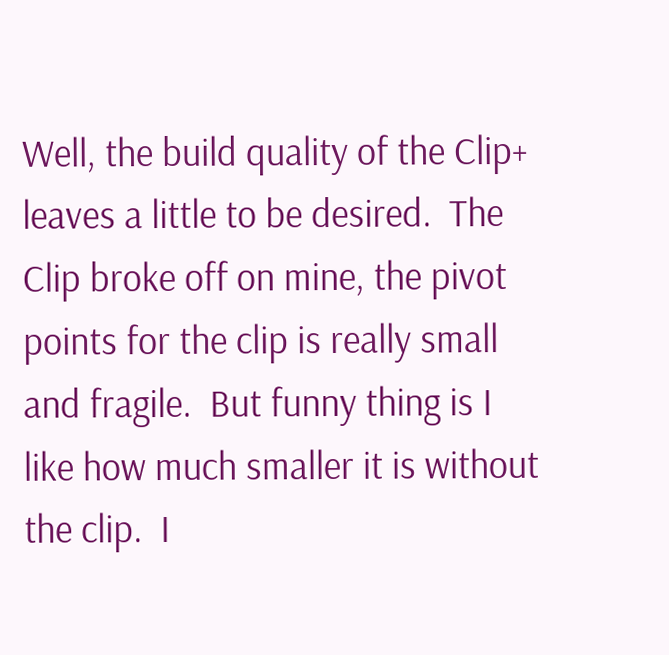Well, the build quality of the Clip+ leaves a little to be desired.  The Clip broke off on mine, the pivot points for the clip is really small and fragile.  But funny thing is I like how much smaller it is without the clip.  I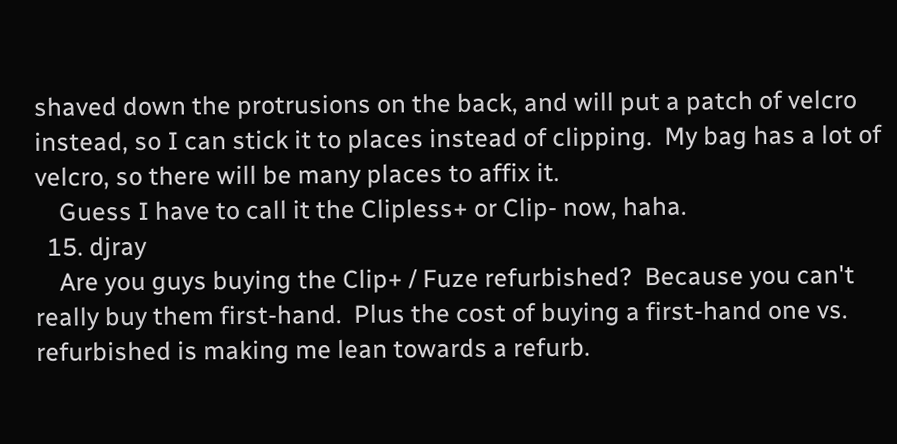shaved down the protrusions on the back, and will put a patch of velcro instead, so I can stick it to places instead of clipping.  My bag has a lot of velcro, so there will be many places to affix it.
    Guess I have to call it the Clipless+ or Clip- now, haha.
  15. djray
    Are you guys buying the Clip+ / Fuze refurbished?  Because you can't really buy them first-hand.  Plus the cost of buying a first-hand one vs. refurbished is making me lean towards a refurb.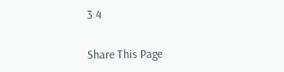3 4

Share This Page